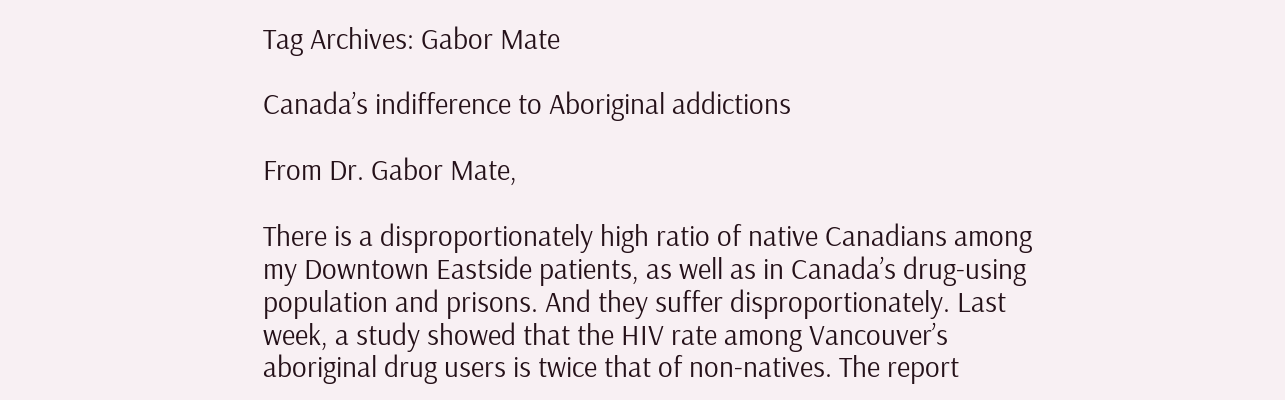Tag Archives: Gabor Mate

Canada’s indifference to Aboriginal addictions

From Dr. Gabor Mate,

There is a disproportionately high ratio of native Canadians among my Downtown Eastside patients, as well as in Canada’s drug-using population and prisons. And they suffer disproportionately. Last week, a study showed that the HIV rate among Vancouver’s aboriginal drug users is twice that of non-natives. The report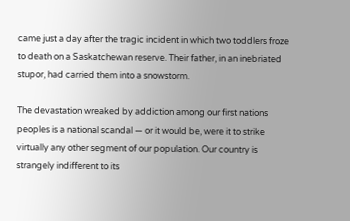came just a day after the tragic incident in which two toddlers froze to death on a Saskatchewan reserve. Their father, in an inebriated stupor, had carried them into a snowstorm.

The devastation wreaked by addiction among our first nations peoples is a national scandal — or it would be, were it to strike virtually any other segment of our population. Our country is strangely indifferent to its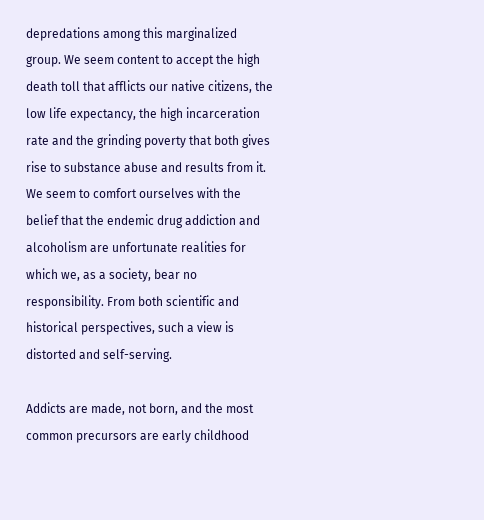depredations among this marginalized group. We seem content to accept the high death toll that afflicts our native citizens, the low life expectancy, the high incarceration rate and the grinding poverty that both gives rise to substance abuse and results from it. We seem to comfort ourselves with the belief that the endemic drug addiction and alcoholism are unfortunate realities for which we, as a society, bear no responsibility. From both scientific and historical perspectives, such a view is distorted and self-serving.

Addicts are made, not born, and the most common precursors are early childhood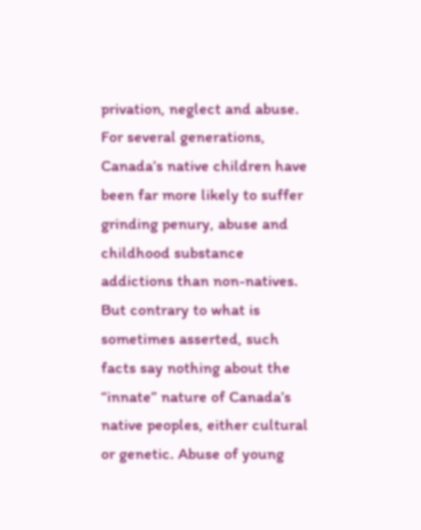privation, neglect and abuse. For several generations, Canada’s native children have been far more likely to suffer grinding penury, abuse and childhood substance addictions than non-natives. But contrary to what is sometimes asserted, such facts say nothing about the “innate” nature of Canada’s native peoples, either cultural or genetic. Abuse of young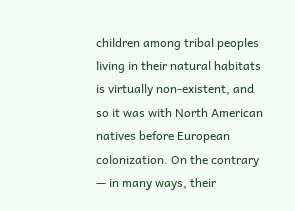children among tribal peoples living in their natural habitats is virtually non-existent, and so it was with North American natives before European colonization. On the contrary — in many ways, their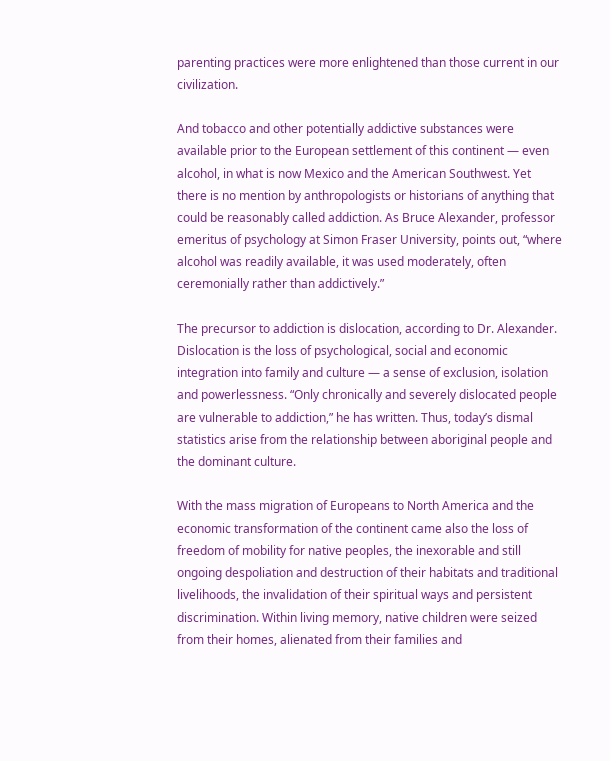parenting practices were more enlightened than those current in our civilization.

And tobacco and other potentially addictive substances were available prior to the European settlement of this continent — even alcohol, in what is now Mexico and the American Southwest. Yet there is no mention by anthropologists or historians of anything that could be reasonably called addiction. As Bruce Alexander, professor emeritus of psychology at Simon Fraser University, points out, “where alcohol was readily available, it was used moderately, often ceremonially rather than addictively.”

The precursor to addiction is dislocation, according to Dr. Alexander. Dislocation is the loss of psychological, social and economic integration into family and culture — a sense of exclusion, isolation and powerlessness. “Only chronically and severely dislocated people are vulnerable to addiction,” he has written. Thus, today’s dismal statistics arise from the relationship between aboriginal people and the dominant culture.

With the mass migration of Europeans to North America and the economic transformation of the continent came also the loss of freedom of mobility for native peoples, the inexorable and still ongoing despoliation and destruction of their habitats and traditional livelihoods, the invalidation of their spiritual ways and persistent discrimination. Within living memory, native children were seized from their homes, alienated from their families and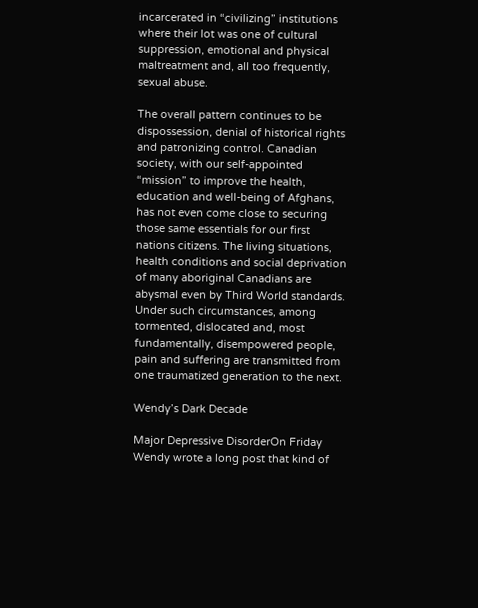incarcerated in “civilizing” institutions where their lot was one of cultural suppression, emotional and physical maltreatment and, all too frequently, sexual abuse.

The overall pattern continues to be dispossession, denial of historical rights and patronizing control. Canadian society, with our self-appointed “mission” to improve the health, education and well-being of Afghans, has not even come close to securing those same essentials for our first nations citizens. The living situations, health conditions and social deprivation of many aboriginal Canadians are abysmal even by Third World standards. Under such circumstances, among tormented, dislocated and, most fundamentally, disempowered people, pain and suffering are transmitted from one traumatized generation to the next.

Wendy’s Dark Decade

Major Depressive DisorderOn Friday Wendy wrote a long post that kind of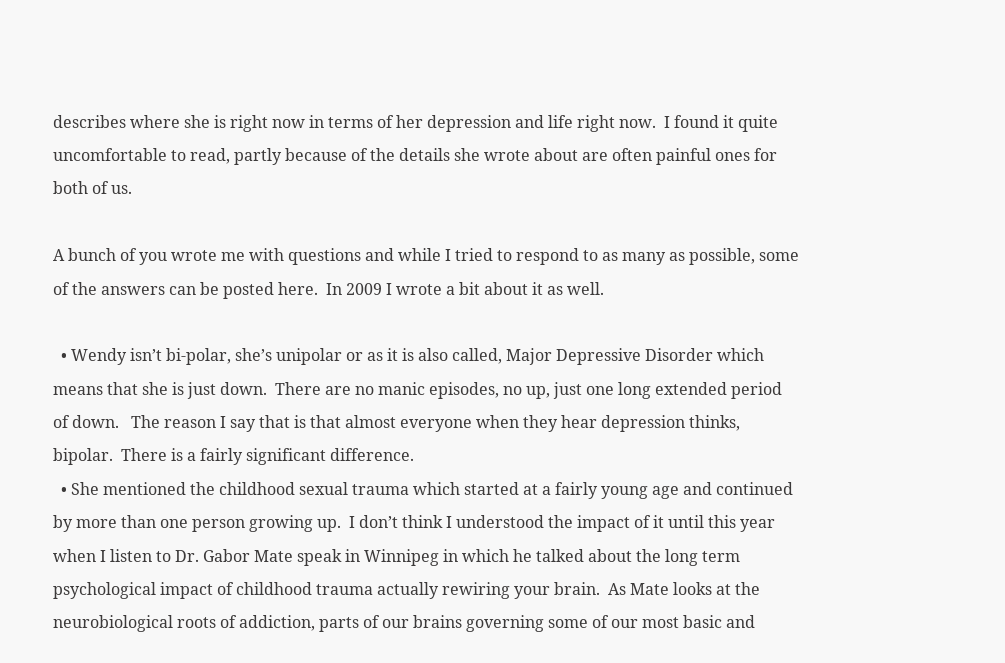describes where she is right now in terms of her depression and life right now.  I found it quite uncomfortable to read, partly because of the details she wrote about are often painful ones for both of us.

A bunch of you wrote me with questions and while I tried to respond to as many as possible, some of the answers can be posted here.  In 2009 I wrote a bit about it as well.

  • Wendy isn’t bi-polar, she’s unipolar or as it is also called, Major Depressive Disorder which means that she is just down.  There are no manic episodes, no up, just one long extended period of down.   The reason I say that is that almost everyone when they hear depression thinks, bipolar.  There is a fairly significant difference.
  • She mentioned the childhood sexual trauma which started at a fairly young age and continued by more than one person growing up.  I don’t think I understood the impact of it until this year when I listen to Dr. Gabor Mate speak in Winnipeg in which he talked about the long term psychological impact of childhood trauma actually rewiring your brain.  As Mate looks at the neurobiological roots of addiction, parts of our brains governing some of our most basic and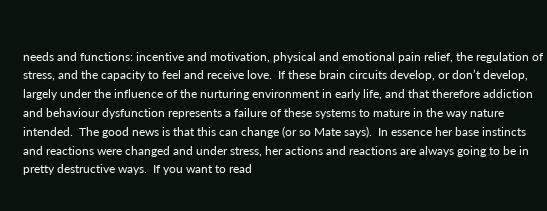needs and functions: incentive and motivation, physical and emotional pain relief, the regulation of stress, and the capacity to feel and receive love.  If these brain circuits develop, or don’t develop, largely under the influence of the nurturing environment in early life, and that therefore addiction and behaviour dysfunction represents a failure of these systems to mature in the way nature intended.  The good news is that this can change (or so Mate says).  In essence her base instincts and reactions were changed and under stress, her actions and reactions are always going to be in pretty destructive ways.  If you want to read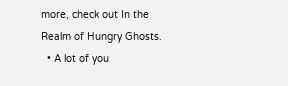more, check out In the Realm of Hungry Ghosts.
  • A lot of you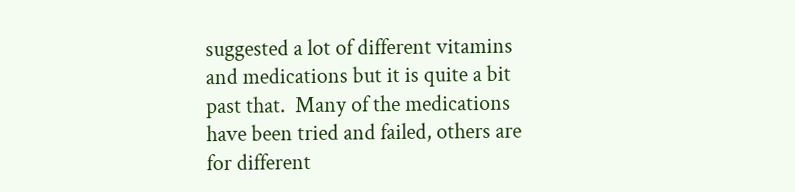suggested a lot of different vitamins and medications but it is quite a bit past that.  Many of the medications have been tried and failed, others are for different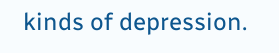kinds of depression.